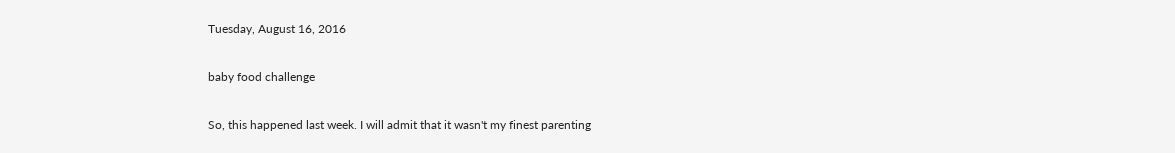Tuesday, August 16, 2016

baby food challenge

So, this happened last week. I will admit that it wasn't my finest parenting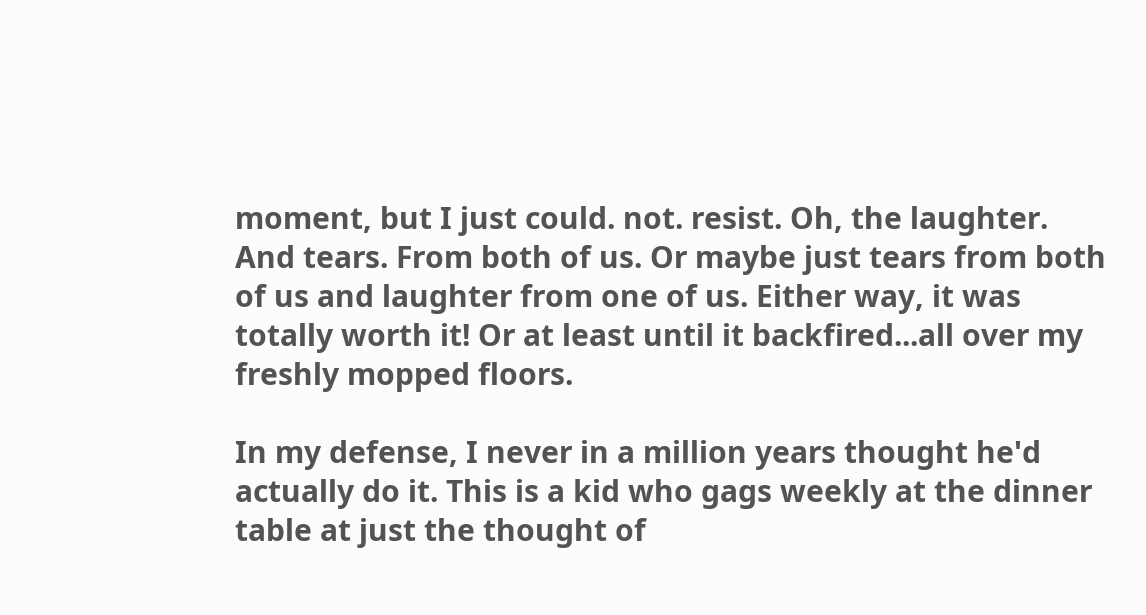moment, but I just could. not. resist. Oh, the laughter. And tears. From both of us. Or maybe just tears from both of us and laughter from one of us. Either way, it was totally worth it! Or at least until it backfired...all over my freshly mopped floors.

In my defense, I never in a million years thought he'd actually do it. This is a kid who gags weekly at the dinner table at just the thought of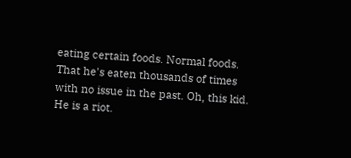eating certain foods. Normal foods. That he's eaten thousands of times with no issue in the past. Oh, this kid. He is a riot.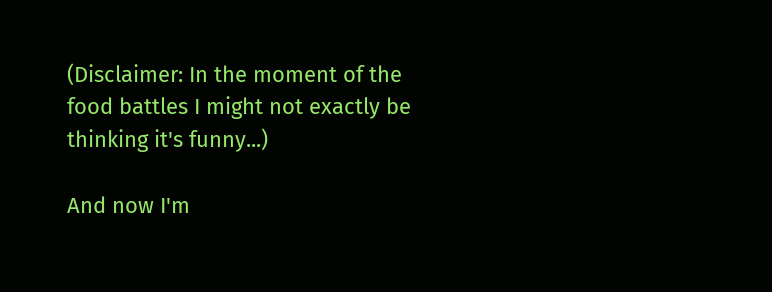(Disclaimer: In the moment of the food battles I might not exactly be thinking it's funny...)

And now I'm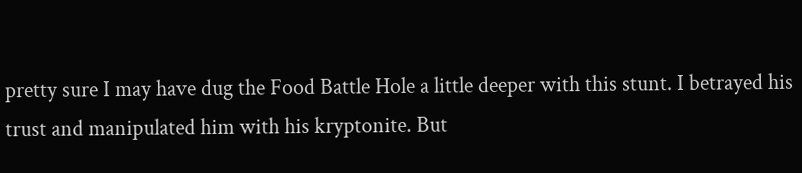pretty sure I may have dug the Food Battle Hole a little deeper with this stunt. I betrayed his trust and manipulated him with his kryptonite. But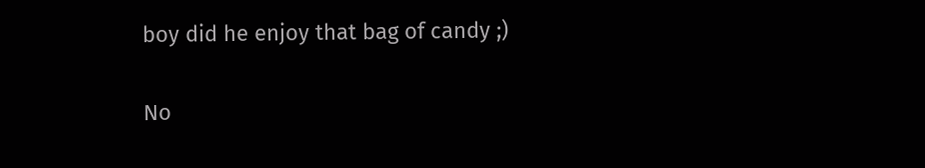boy did he enjoy that bag of candy ;)

No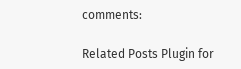comments:

Related Posts Plugin for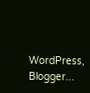WordPress, Blogger...